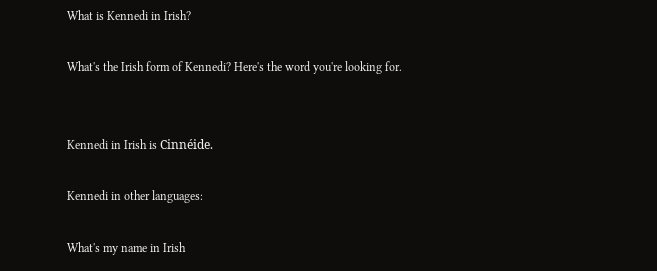What is Kennedi in Irish?

What's the Irish form of Kennedi? Here's the word you're looking for.


Kennedi in Irish is Cinnéide.

Kennedi in other languages:

What's my name in Irish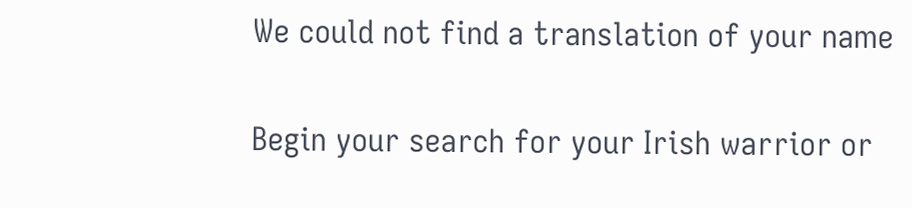We could not find a translation of your name

Begin your search for your Irish warrior or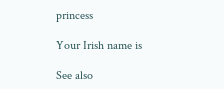princess

Your Irish name is

See also